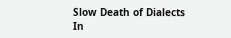Slow Death of Dialects In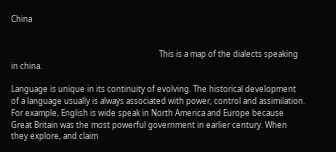China


                                                                          This is a map of the dialects speaking in china.

Language is unique in its continuity of evolving. The historical development of a language usually is always associated with power, control and assimilation. For example, English is wide speak in North America and Europe because Great Britain was the most powerful government in earlier century. When they explore, and claim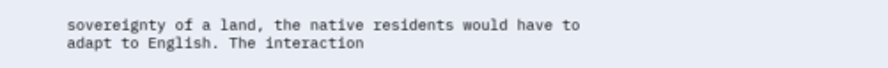sovereignty of a land, the native residents would have to adapt to English. The interaction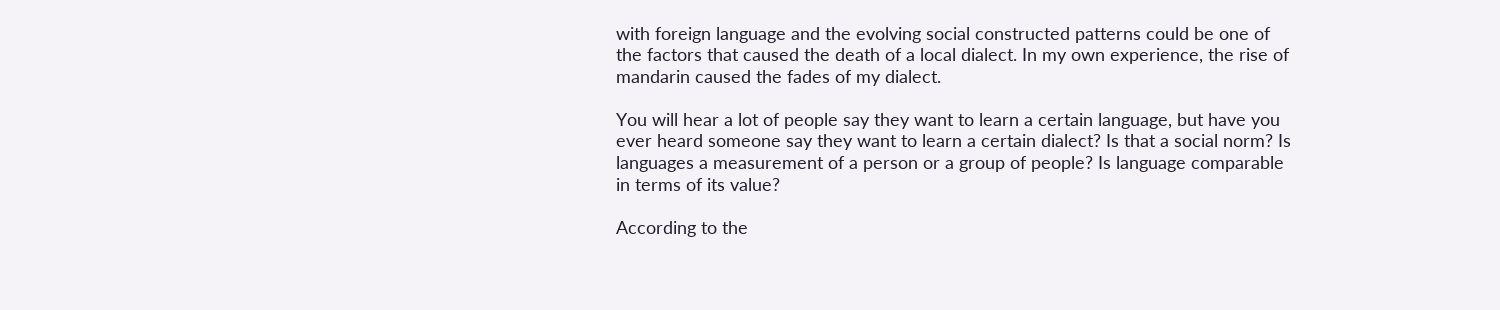with foreign language and the evolving social constructed patterns could be one of the factors that caused the death of a local dialect. In my own experience, the rise of mandarin caused the fades of my dialect.

You will hear a lot of people say they want to learn a certain language, but have you ever heard someone say they want to learn a certain dialect? Is that a social norm? Is languages a measurement of a person or a group of people? Is language comparable in terms of its value?

According to the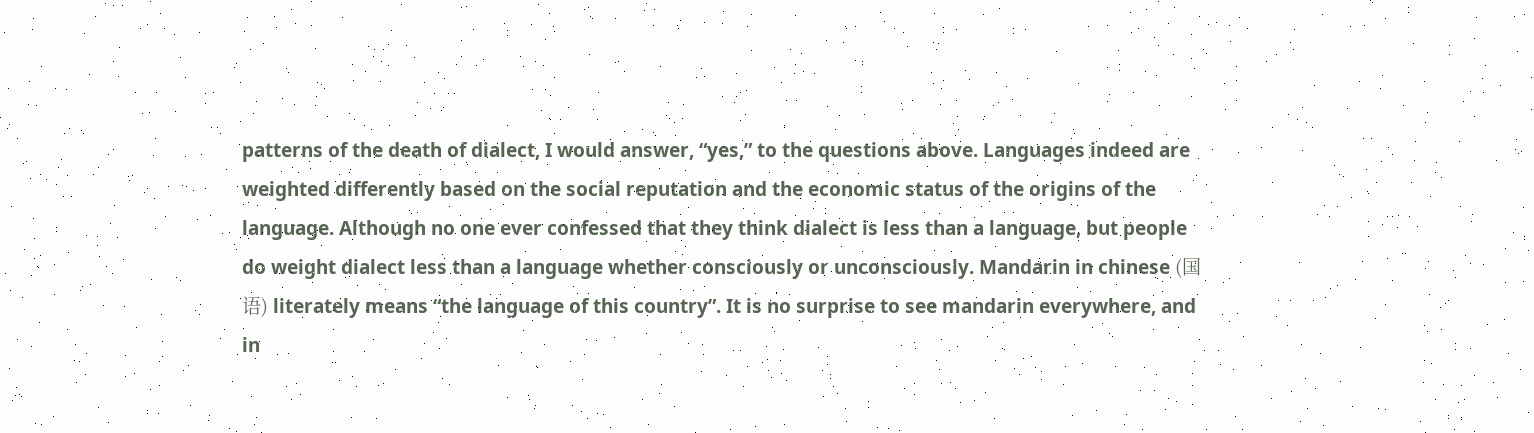patterns of the death of dialect, I would answer, “yes,” to the questions above. Languages indeed are weighted differently based on the social reputation and the economic status of the origins of the language. Although no one ever confessed that they think dialect is less than a language, but people do weight dialect less than a language whether consciously or unconsciously. Mandarin in chinese (国语) literately means “the language of this country”. It is no surprise to see mandarin everywhere, and in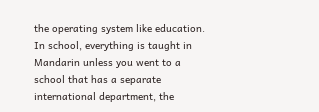the operating system like education. In school, everything is taught in Mandarin unless you went to a school that has a separate international department, the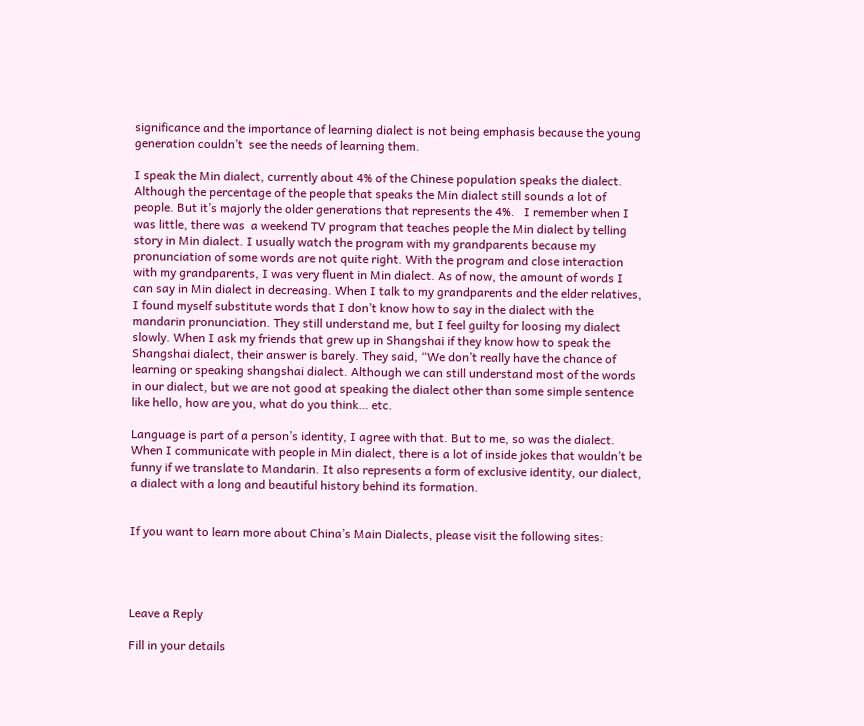significance and the importance of learning dialect is not being emphasis because the young generation couldn’t  see the needs of learning them.

I speak the Min dialect, currently about 4% of the Chinese population speaks the dialect. Although the percentage of the people that speaks the Min dialect still sounds a lot of people. But it’s majorly the older generations that represents the 4%.   I remember when I was little, there was  a weekend TV program that teaches people the Min dialect by telling story in Min dialect. I usually watch the program with my grandparents because my pronunciation of some words are not quite right. With the program and close interaction with my grandparents, I was very fluent in Min dialect. As of now, the amount of words I can say in Min dialect in decreasing. When I talk to my grandparents and the elder relatives, I found myself substitute words that I don’t know how to say in the dialect with the mandarin pronunciation. They still understand me, but I feel guilty for loosing my dialect slowly. When I ask my friends that grew up in Shangshai if they know how to speak the Shangshai dialect, their answer is barely. They said, “We don’t really have the chance of learning or speaking shangshai dialect. Although we can still understand most of the words in our dialect, but we are not good at speaking the dialect other than some simple sentence like hello, how are you, what do you think… etc.

Language is part of a person’s identity, I agree with that. But to me, so was the dialect. When I communicate with people in Min dialect, there is a lot of inside jokes that wouldn’t be funny if we translate to Mandarin. It also represents a form of exclusive identity, our dialect, a dialect with a long and beautiful history behind its formation.


If you want to learn more about China’s Main Dialects, please visit the following sites:




Leave a Reply

Fill in your details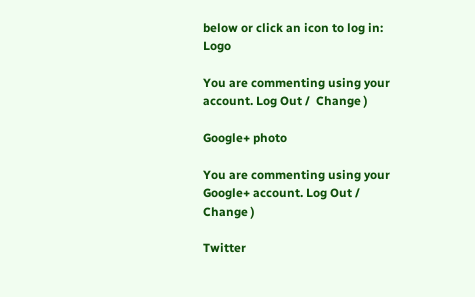below or click an icon to log in: Logo

You are commenting using your account. Log Out /  Change )

Google+ photo

You are commenting using your Google+ account. Log Out /  Change )

Twitter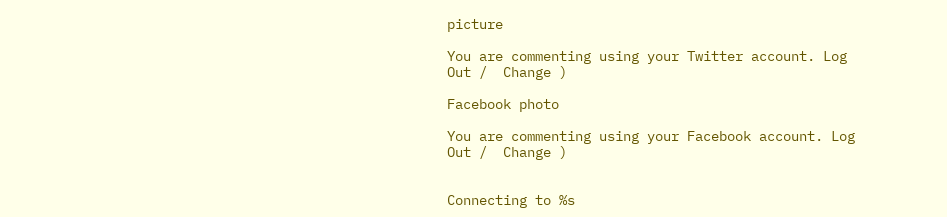picture

You are commenting using your Twitter account. Log Out /  Change )

Facebook photo

You are commenting using your Facebook account. Log Out /  Change )


Connecting to %s